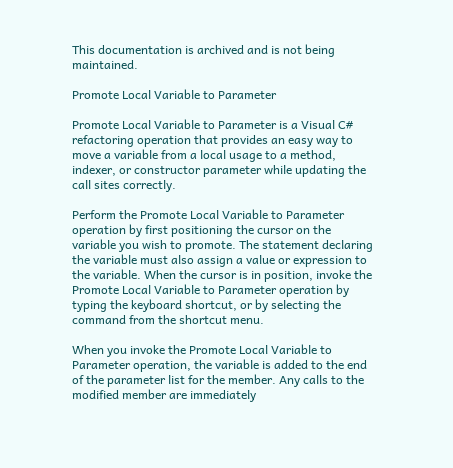This documentation is archived and is not being maintained.

Promote Local Variable to Parameter

Promote Local Variable to Parameter is a Visual C# refactoring operation that provides an easy way to move a variable from a local usage to a method, indexer, or constructor parameter while updating the call sites correctly.

Perform the Promote Local Variable to Parameter operation by first positioning the cursor on the variable you wish to promote. The statement declaring the variable must also assign a value or expression to the variable. When the cursor is in position, invoke the Promote Local Variable to Parameter operation by typing the keyboard shortcut, or by selecting the command from the shortcut menu.

When you invoke the Promote Local Variable to Parameter operation, the variable is added to the end of the parameter list for the member. Any calls to the modified member are immediately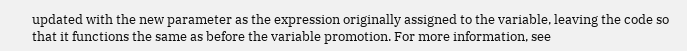updated with the new parameter as the expression originally assigned to the variable, leaving the code so that it functions the same as before the variable promotion. For more information, see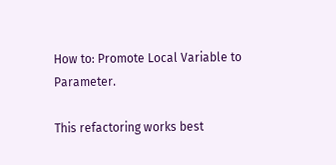How to: Promote Local Variable to Parameter.

This refactoring works best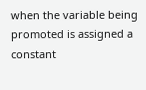when the variable being promoted is assigned a constant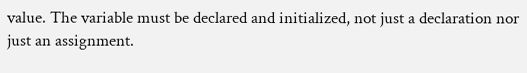value. The variable must be declared and initialized, not just a declaration nor just an assignment.